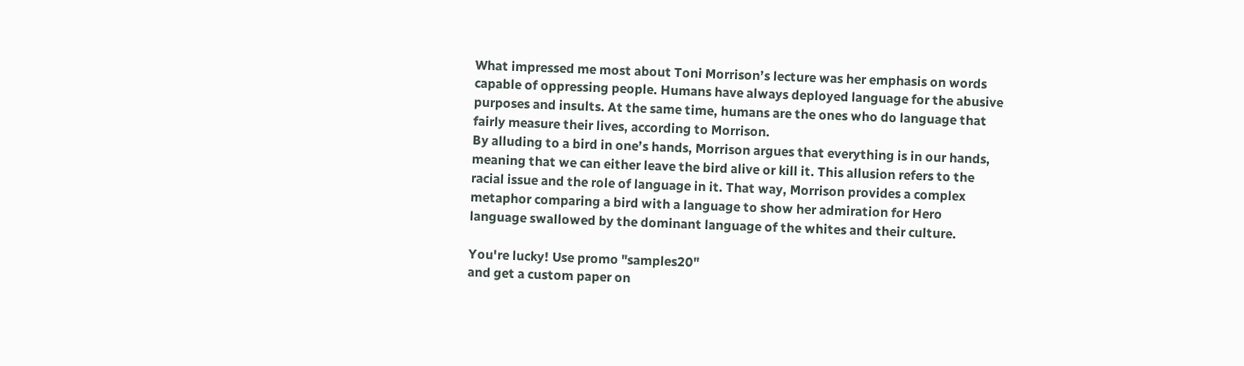What impressed me most about Toni Morrison’s lecture was her emphasis on words capable of oppressing people. Humans have always deployed language for the abusive purposes and insults. At the same time, humans are the ones who do language that fairly measure their lives, according to Morrison.
By alluding to a bird in one’s hands, Morrison argues that everything is in our hands, meaning that we can either leave the bird alive or kill it. This allusion refers to the racial issue and the role of language in it. That way, Morrison provides a complex metaphor comparing a bird with a language to show her admiration for Hero language swallowed by the dominant language of the whites and their culture.

You're lucky! Use promo "samples20"
and get a custom paper on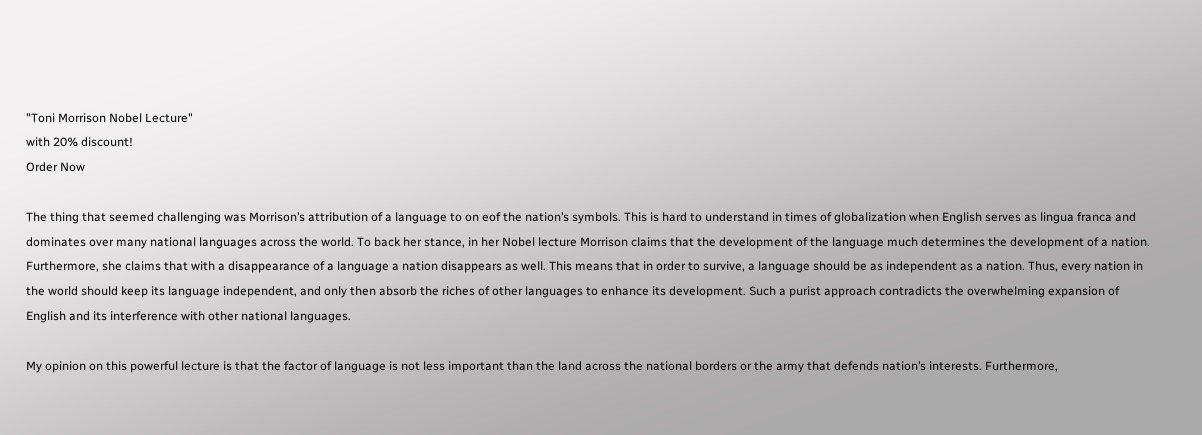"Toni Morrison Nobel Lecture"
with 20% discount!
Order Now

The thing that seemed challenging was Morrison’s attribution of a language to on eof the nation’s symbols. This is hard to understand in times of globalization when English serves as lingua franca and dominates over many national languages across the world. To back her stance, in her Nobel lecture Morrison claims that the development of the language much determines the development of a nation. Furthermore, she claims that with a disappearance of a language a nation disappears as well. This means that in order to survive, a language should be as independent as a nation. Thus, every nation in the world should keep its language independent, and only then absorb the riches of other languages to enhance its development. Such a purist approach contradicts the overwhelming expansion of English and its interference with other national languages.

My opinion on this powerful lecture is that the factor of language is not less important than the land across the national borders or the army that defends nation’s interests. Furthermore,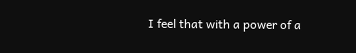I feel that with a power of a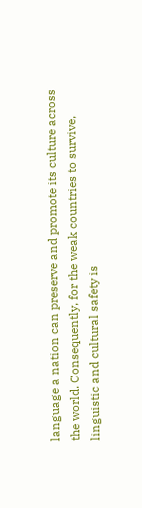language a nation can preserve and promote its culture across the world. Consequently, for the weak countries to survive, linguistic and cultural safety is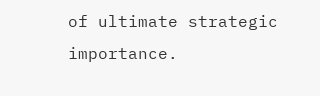of ultimate strategic importance.